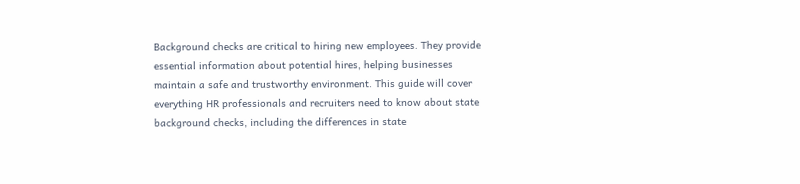Background checks are critical to hiring new employees. They provide essential information about potential hires, helping businesses maintain a safe and trustworthy environment. This guide will cover everything HR professionals and recruiters need to know about state background checks, including the differences in state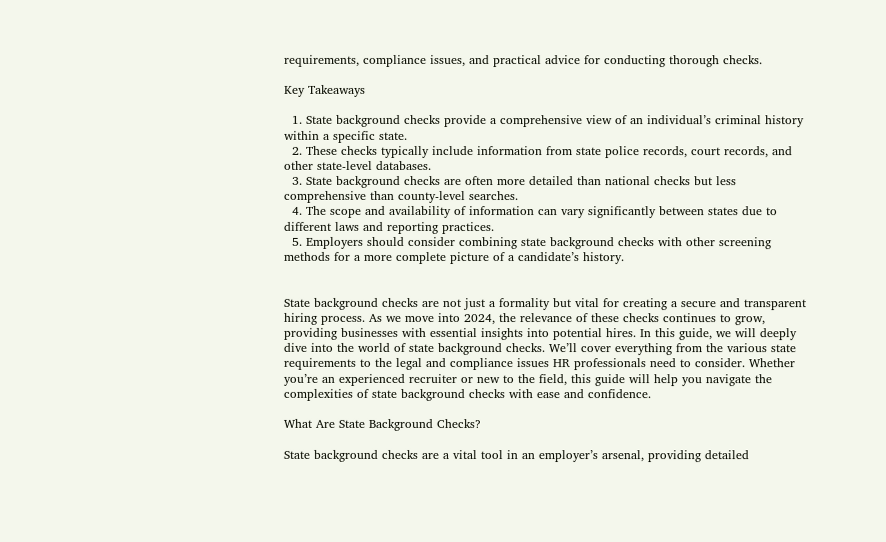requirements, compliance issues, and practical advice for conducting thorough checks.

Key Takeaways

  1. State background checks provide a comprehensive view of an individual’s criminal history within a specific state.
  2. These checks typically include information from state police records, court records, and other state-level databases.
  3. State background checks are often more detailed than national checks but less comprehensive than county-level searches.
  4. The scope and availability of information can vary significantly between states due to different laws and reporting practices.
  5. Employers should consider combining state background checks with other screening methods for a more complete picture of a candidate’s history.


State background checks are not just a formality but vital for creating a secure and transparent hiring process. As we move into 2024, the relevance of these checks continues to grow, providing businesses with essential insights into potential hires. In this guide, we will deeply dive into the world of state background checks. We’ll cover everything from the various state requirements to the legal and compliance issues HR professionals need to consider. Whether you’re an experienced recruiter or new to the field, this guide will help you navigate the complexities of state background checks with ease and confidence.

What Are State Background Checks?

State background checks are a vital tool in an employer’s arsenal, providing detailed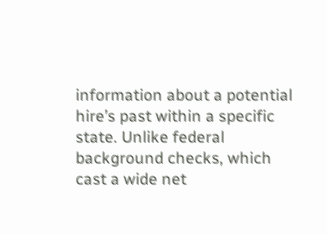information about a potential hire’s past within a specific state. Unlike federal background checks, which cast a wide net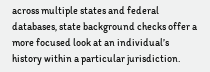across multiple states and federal databases, state background checks offer a more focused look at an individual’s history within a particular jurisdiction.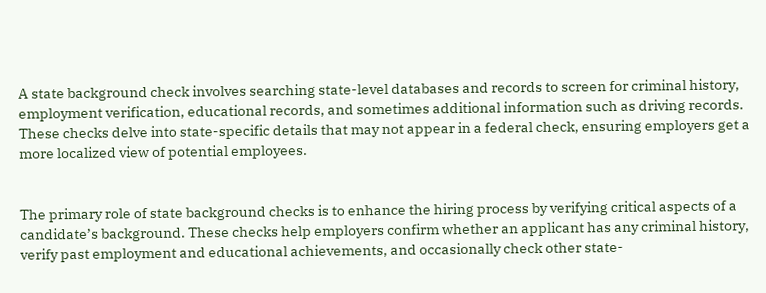A state background check involves searching state-level databases and records to screen for criminal history, employment verification, educational records, and sometimes additional information such as driving records. These checks delve into state-specific details that may not appear in a federal check, ensuring employers get a more localized view of potential employees.


The primary role of state background checks is to enhance the hiring process by verifying critical aspects of a candidate’s background. These checks help employers confirm whether an applicant has any criminal history, verify past employment and educational achievements, and occasionally check other state-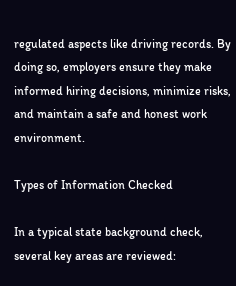regulated aspects like driving records. By doing so, employers ensure they make informed hiring decisions, minimize risks, and maintain a safe and honest work environment.

Types of Information Checked

In a typical state background check, several key areas are reviewed: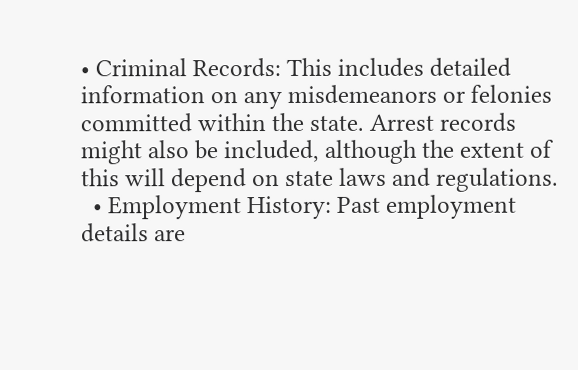• Criminal Records: This includes detailed information on any misdemeanors or felonies committed within the state. Arrest records might also be included, although the extent of this will depend on state laws and regulations.
  • Employment History: Past employment details are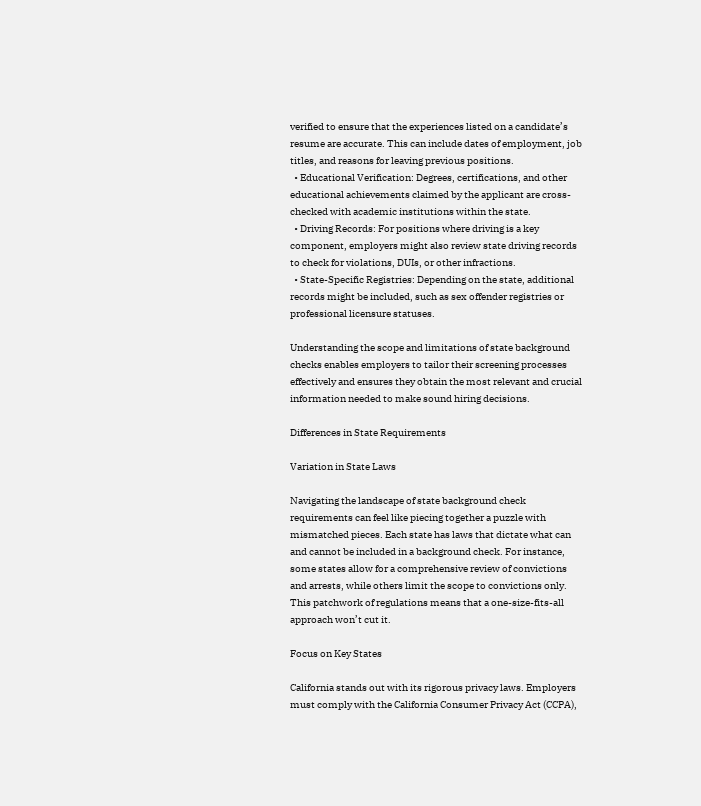verified to ensure that the experiences listed on a candidate’s resume are accurate. This can include dates of employment, job titles, and reasons for leaving previous positions.
  • Educational Verification: Degrees, certifications, and other educational achievements claimed by the applicant are cross-checked with academic institutions within the state.
  • Driving Records: For positions where driving is a key component, employers might also review state driving records to check for violations, DUIs, or other infractions.
  • State-Specific Registries: Depending on the state, additional records might be included, such as sex offender registries or professional licensure statuses.

Understanding the scope and limitations of state background checks enables employers to tailor their screening processes effectively and ensures they obtain the most relevant and crucial information needed to make sound hiring decisions.

Differences in State Requirements

Variation in State Laws

Navigating the landscape of state background check requirements can feel like piecing together a puzzle with mismatched pieces. Each state has laws that dictate what can and cannot be included in a background check. For instance, some states allow for a comprehensive review of convictions and arrests, while others limit the scope to convictions only. This patchwork of regulations means that a one-size-fits-all approach won’t cut it.

Focus on Key States

California stands out with its rigorous privacy laws. Employers must comply with the California Consumer Privacy Act (CCPA),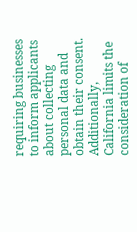requiring businesses to inform applicants about collecting personal data and obtain their consent. Additionally, California limits the consideration of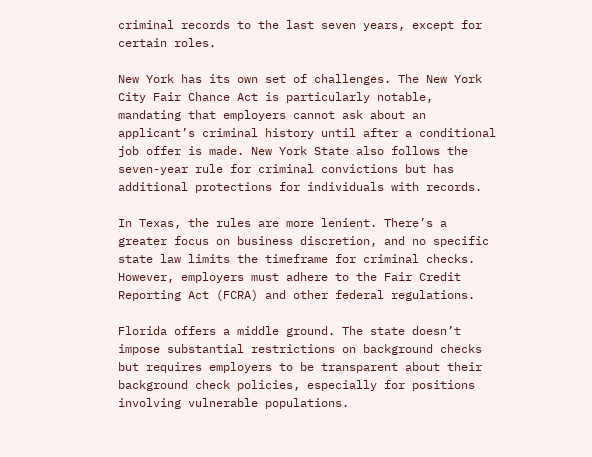criminal records to the last seven years, except for certain roles.

New York has its own set of challenges. The New York City Fair Chance Act is particularly notable, mandating that employers cannot ask about an applicant’s criminal history until after a conditional job offer is made. New York State also follows the seven-year rule for criminal convictions but has additional protections for individuals with records.

In Texas, the rules are more lenient. There’s a greater focus on business discretion, and no specific state law limits the timeframe for criminal checks. However, employers must adhere to the Fair Credit Reporting Act (FCRA) and other federal regulations.

Florida offers a middle ground. The state doesn’t impose substantial restrictions on background checks but requires employers to be transparent about their background check policies, especially for positions involving vulnerable populations.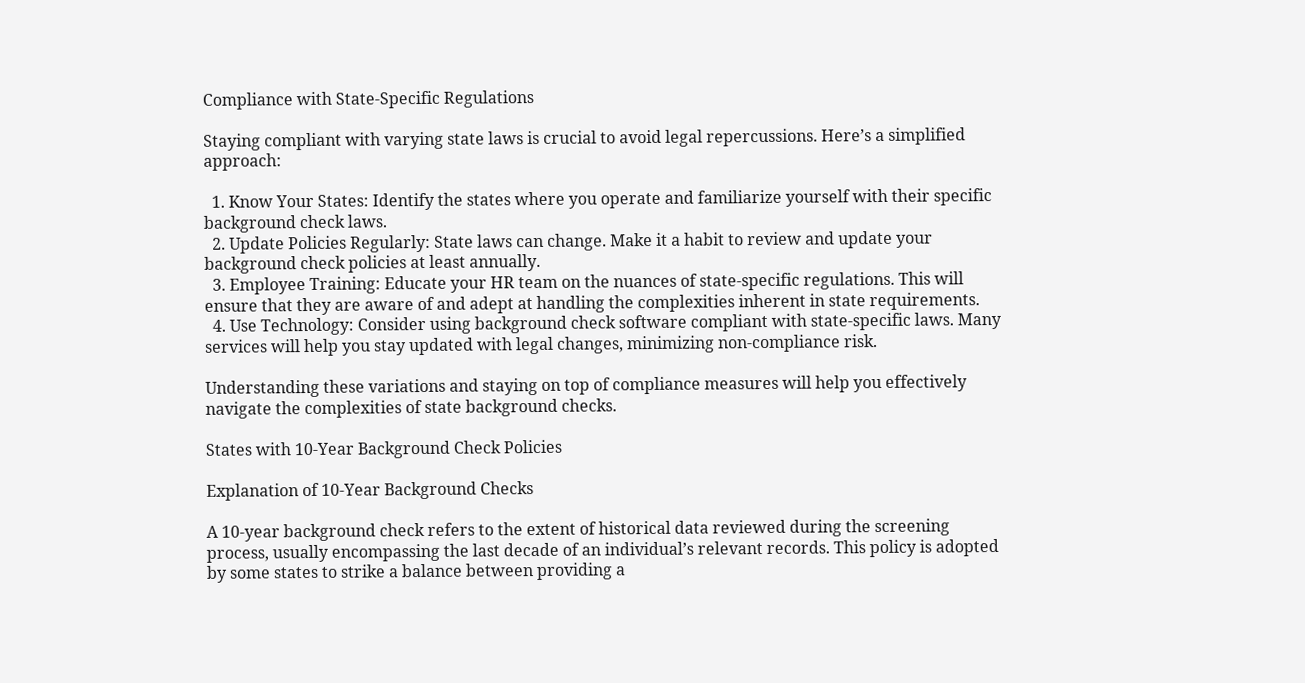Compliance with State-Specific Regulations

Staying compliant with varying state laws is crucial to avoid legal repercussions. Here’s a simplified approach:

  1. Know Your States: Identify the states where you operate and familiarize yourself with their specific background check laws.
  2. Update Policies Regularly: State laws can change. Make it a habit to review and update your background check policies at least annually.
  3. Employee Training: Educate your HR team on the nuances of state-specific regulations. This will ensure that they are aware of and adept at handling the complexities inherent in state requirements.
  4. Use Technology: Consider using background check software compliant with state-specific laws. Many services will help you stay updated with legal changes, minimizing non-compliance risk.

Understanding these variations and staying on top of compliance measures will help you effectively navigate the complexities of state background checks.

States with 10-Year Background Check Policies

Explanation of 10-Year Background Checks

A 10-year background check refers to the extent of historical data reviewed during the screening process, usually encompassing the last decade of an individual’s relevant records. This policy is adopted by some states to strike a balance between providing a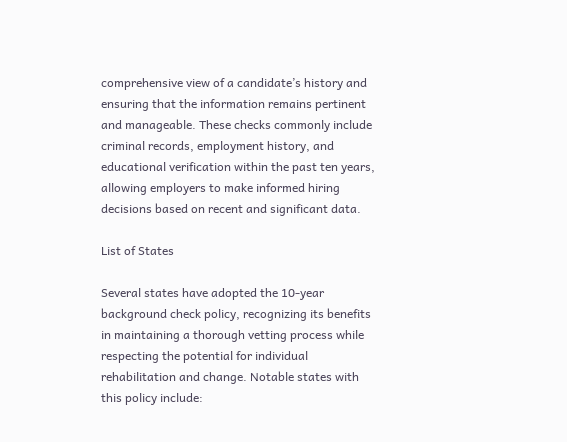comprehensive view of a candidate’s history and ensuring that the information remains pertinent and manageable. These checks commonly include criminal records, employment history, and educational verification within the past ten years, allowing employers to make informed hiring decisions based on recent and significant data.

List of States

Several states have adopted the 10-year background check policy, recognizing its benefits in maintaining a thorough vetting process while respecting the potential for individual rehabilitation and change. Notable states with this policy include: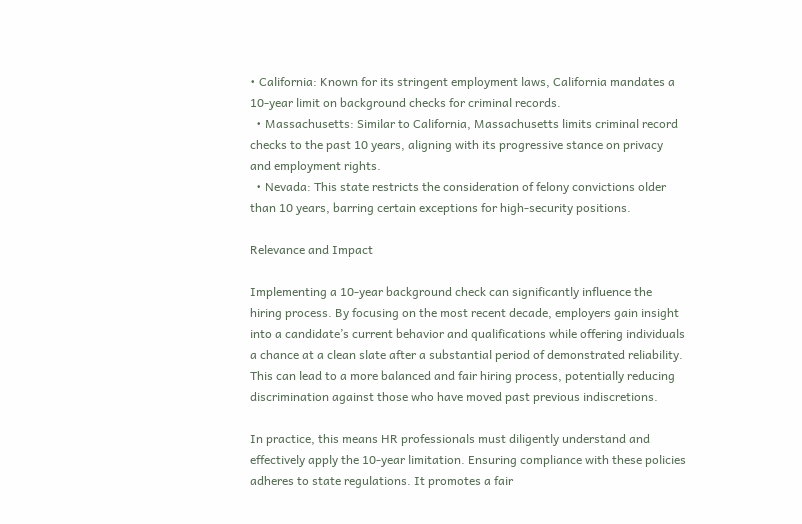• California: Known for its stringent employment laws, California mandates a 10-year limit on background checks for criminal records.
  • Massachusetts: Similar to California, Massachusetts limits criminal record checks to the past 10 years, aligning with its progressive stance on privacy and employment rights.
  • Nevada: This state restricts the consideration of felony convictions older than 10 years, barring certain exceptions for high-security positions.

Relevance and Impact

Implementing a 10-year background check can significantly influence the hiring process. By focusing on the most recent decade, employers gain insight into a candidate’s current behavior and qualifications while offering individuals a chance at a clean slate after a substantial period of demonstrated reliability. This can lead to a more balanced and fair hiring process, potentially reducing discrimination against those who have moved past previous indiscretions.

In practice, this means HR professionals must diligently understand and effectively apply the 10-year limitation. Ensuring compliance with these policies adheres to state regulations. It promotes a fair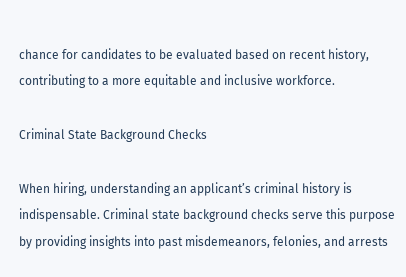chance for candidates to be evaluated based on recent history, contributing to a more equitable and inclusive workforce.

Criminal State Background Checks

When hiring, understanding an applicant’s criminal history is indispensable. Criminal state background checks serve this purpose by providing insights into past misdemeanors, felonies, and arrests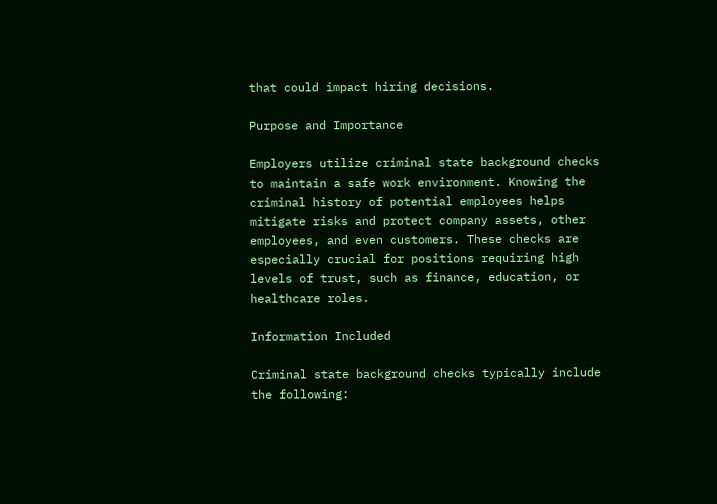that could impact hiring decisions.

Purpose and Importance

Employers utilize criminal state background checks to maintain a safe work environment. Knowing the criminal history of potential employees helps mitigate risks and protect company assets, other employees, and even customers. These checks are especially crucial for positions requiring high levels of trust, such as finance, education, or healthcare roles.

Information Included

Criminal state background checks typically include the following: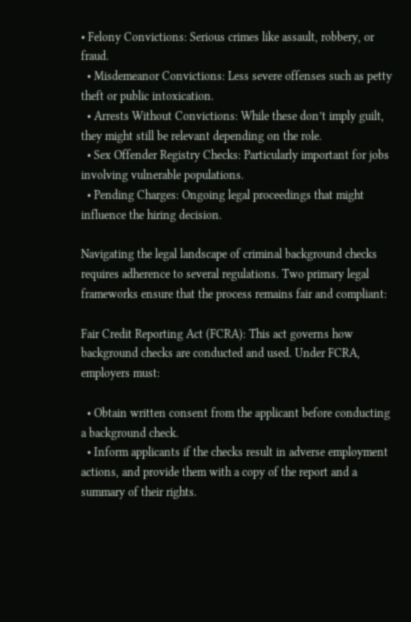• Felony Convictions: Serious crimes like assault, robbery, or fraud.
  • Misdemeanor Convictions: Less severe offenses such as petty theft or public intoxication.
  • Arrests Without Convictions: While these don’t imply guilt, they might still be relevant depending on the role.
  • Sex Offender Registry Checks: Particularly important for jobs involving vulnerable populations.
  • Pending Charges: Ongoing legal proceedings that might influence the hiring decision.

Navigating the legal landscape of criminal background checks requires adherence to several regulations. Two primary legal frameworks ensure that the process remains fair and compliant:

Fair Credit Reporting Act (FCRA): This act governs how background checks are conducted and used. Under FCRA, employers must:

  • Obtain written consent from the applicant before conducting a background check.
  • Inform applicants if the checks result in adverse employment actions, and provide them with a copy of the report and a summary of their rights.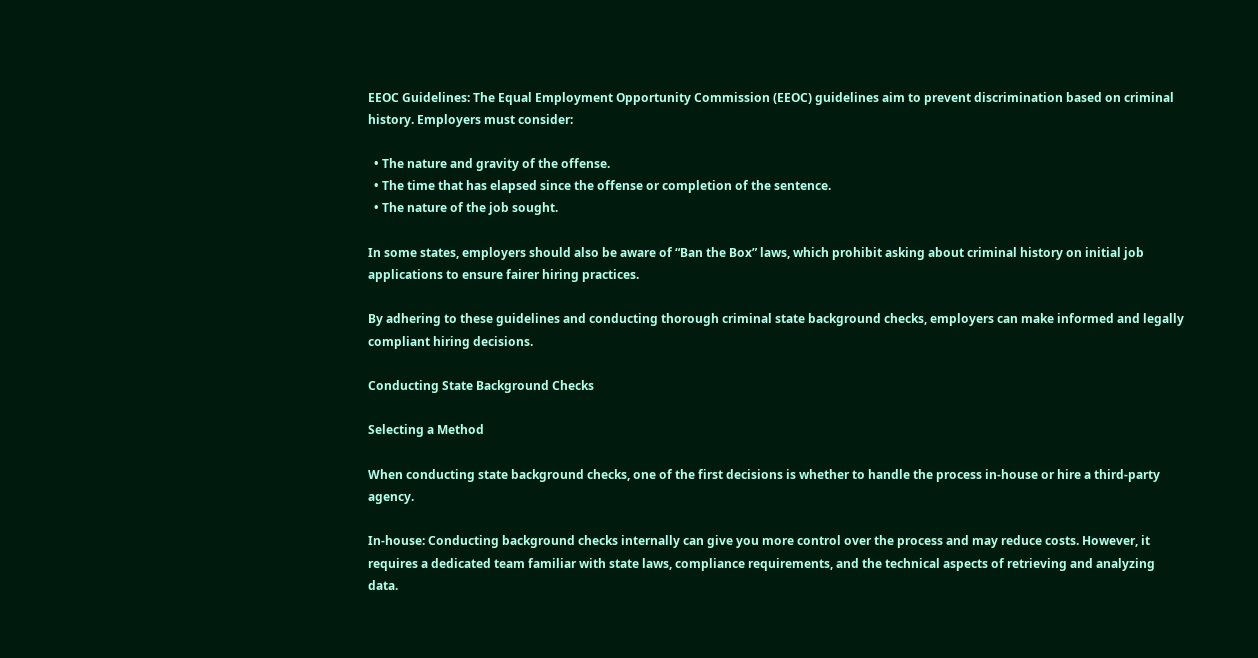EEOC Guidelines: The Equal Employment Opportunity Commission (EEOC) guidelines aim to prevent discrimination based on criminal history. Employers must consider:

  • The nature and gravity of the offense.
  • The time that has elapsed since the offense or completion of the sentence.
  • The nature of the job sought.

In some states, employers should also be aware of “Ban the Box” laws, which prohibit asking about criminal history on initial job applications to ensure fairer hiring practices.

By adhering to these guidelines and conducting thorough criminal state background checks, employers can make informed and legally compliant hiring decisions.

Conducting State Background Checks

Selecting a Method

When conducting state background checks, one of the first decisions is whether to handle the process in-house or hire a third-party agency.

In-house: Conducting background checks internally can give you more control over the process and may reduce costs. However, it requires a dedicated team familiar with state laws, compliance requirements, and the technical aspects of retrieving and analyzing data.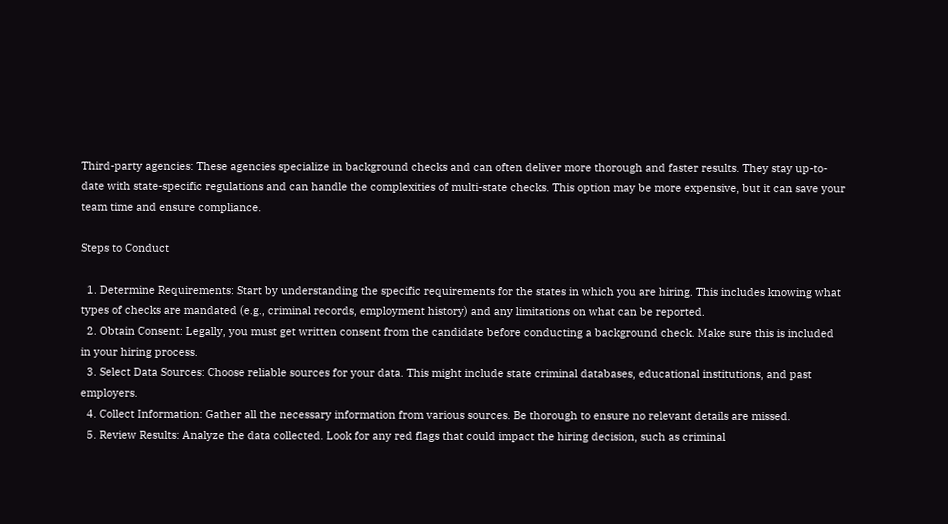Third-party agencies: These agencies specialize in background checks and can often deliver more thorough and faster results. They stay up-to-date with state-specific regulations and can handle the complexities of multi-state checks. This option may be more expensive, but it can save your team time and ensure compliance.

Steps to Conduct

  1. Determine Requirements: Start by understanding the specific requirements for the states in which you are hiring. This includes knowing what types of checks are mandated (e.g., criminal records, employment history) and any limitations on what can be reported.
  2. Obtain Consent: Legally, you must get written consent from the candidate before conducting a background check. Make sure this is included in your hiring process.
  3. Select Data Sources: Choose reliable sources for your data. This might include state criminal databases, educational institutions, and past employers.
  4. Collect Information: Gather all the necessary information from various sources. Be thorough to ensure no relevant details are missed.
  5. Review Results: Analyze the data collected. Look for any red flags that could impact the hiring decision, such as criminal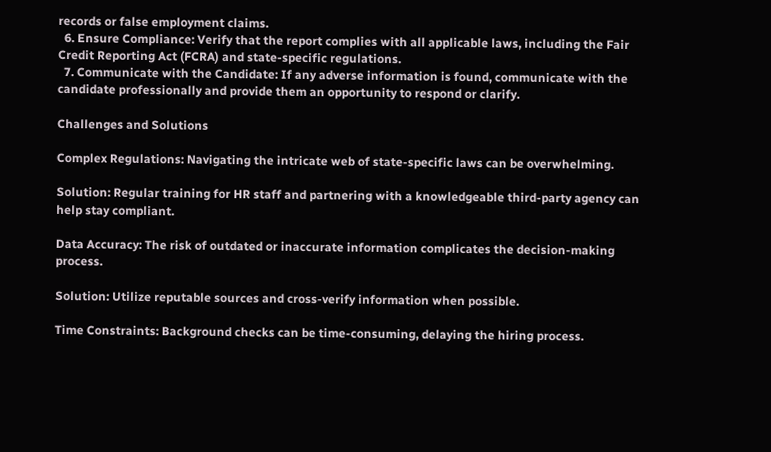records or false employment claims.
  6. Ensure Compliance: Verify that the report complies with all applicable laws, including the Fair Credit Reporting Act (FCRA) and state-specific regulations.
  7. Communicate with the Candidate: If any adverse information is found, communicate with the candidate professionally and provide them an opportunity to respond or clarify.

Challenges and Solutions

Complex Regulations: Navigating the intricate web of state-specific laws can be overwhelming.

Solution: Regular training for HR staff and partnering with a knowledgeable third-party agency can help stay compliant.

Data Accuracy: The risk of outdated or inaccurate information complicates the decision-making process.

Solution: Utilize reputable sources and cross-verify information when possible.

Time Constraints: Background checks can be time-consuming, delaying the hiring process.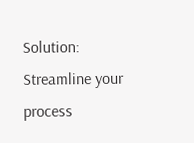Solution: Streamline your process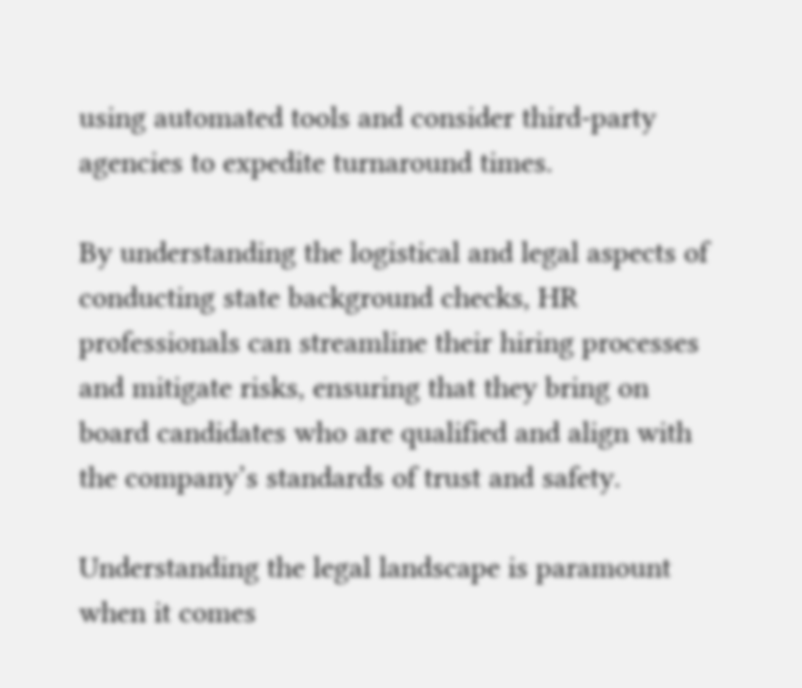using automated tools and consider third-party agencies to expedite turnaround times.

By understanding the logistical and legal aspects of conducting state background checks, HR professionals can streamline their hiring processes and mitigate risks, ensuring that they bring on board candidates who are qualified and align with the company’s standards of trust and safety.

Understanding the legal landscape is paramount when it comes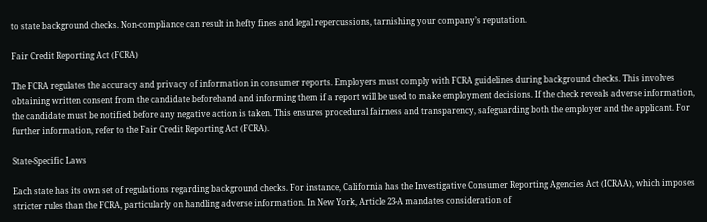to state background checks. Non-compliance can result in hefty fines and legal repercussions, tarnishing your company’s reputation.

Fair Credit Reporting Act (FCRA)

The FCRA regulates the accuracy and privacy of information in consumer reports. Employers must comply with FCRA guidelines during background checks. This involves obtaining written consent from the candidate beforehand and informing them if a report will be used to make employment decisions. If the check reveals adverse information, the candidate must be notified before any negative action is taken. This ensures procedural fairness and transparency, safeguarding both the employer and the applicant. For further information, refer to the Fair Credit Reporting Act (FCRA).

State-Specific Laws

Each state has its own set of regulations regarding background checks. For instance, California has the Investigative Consumer Reporting Agencies Act (ICRAA), which imposes stricter rules than the FCRA, particularly on handling adverse information. In New York, Article 23-A mandates consideration of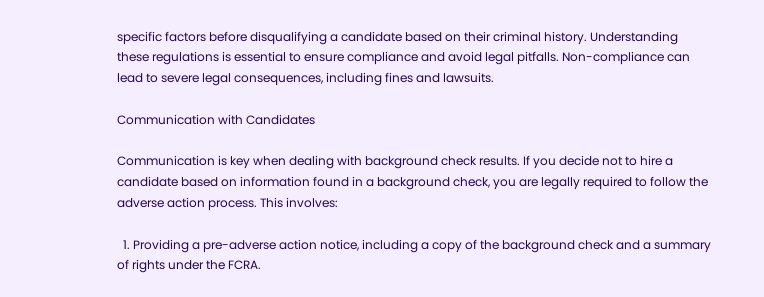specific factors before disqualifying a candidate based on their criminal history. Understanding these regulations is essential to ensure compliance and avoid legal pitfalls. Non-compliance can lead to severe legal consequences, including fines and lawsuits.

Communication with Candidates

Communication is key when dealing with background check results. If you decide not to hire a candidate based on information found in a background check, you are legally required to follow the adverse action process. This involves:

  1. Providing a pre-adverse action notice, including a copy of the background check and a summary of rights under the FCRA.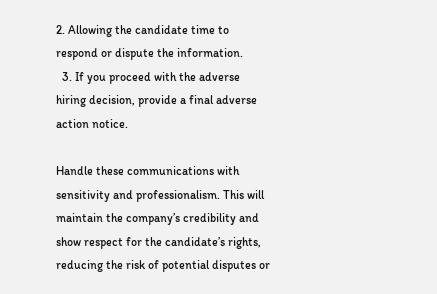2. Allowing the candidate time to respond or dispute the information.
  3. If you proceed with the adverse hiring decision, provide a final adverse action notice.

Handle these communications with sensitivity and professionalism. This will maintain the company’s credibility and show respect for the candidate’s rights, reducing the risk of potential disputes or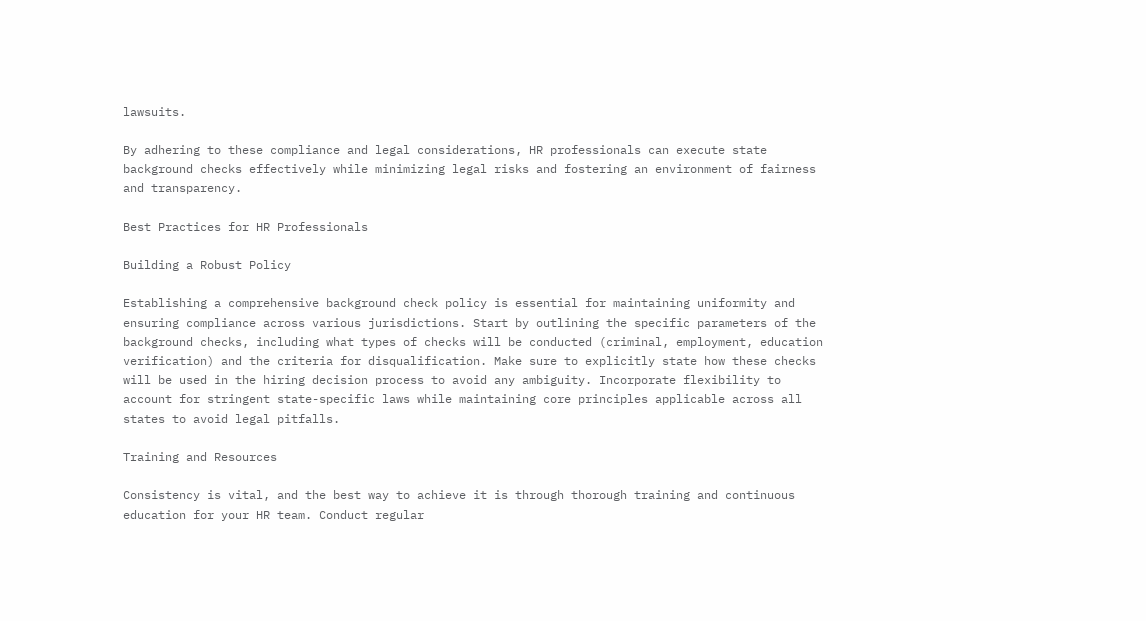lawsuits.

By adhering to these compliance and legal considerations, HR professionals can execute state background checks effectively while minimizing legal risks and fostering an environment of fairness and transparency.

Best Practices for HR Professionals

Building a Robust Policy

Establishing a comprehensive background check policy is essential for maintaining uniformity and ensuring compliance across various jurisdictions. Start by outlining the specific parameters of the background checks, including what types of checks will be conducted (criminal, employment, education verification) and the criteria for disqualification. Make sure to explicitly state how these checks will be used in the hiring decision process to avoid any ambiguity. Incorporate flexibility to account for stringent state-specific laws while maintaining core principles applicable across all states to avoid legal pitfalls.

Training and Resources

Consistency is vital, and the best way to achieve it is through thorough training and continuous education for your HR team. Conduct regular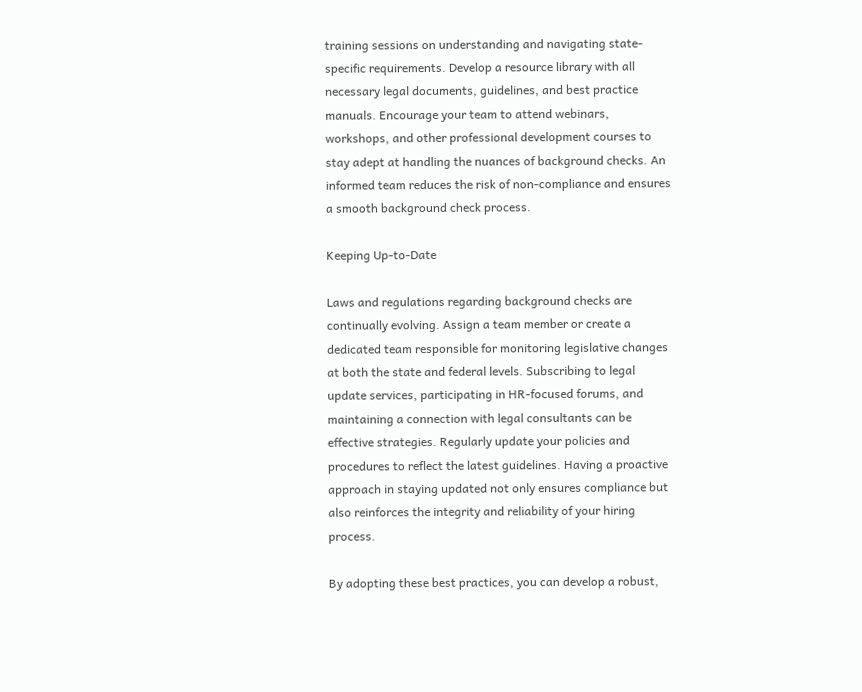training sessions on understanding and navigating state-specific requirements. Develop a resource library with all necessary legal documents, guidelines, and best practice manuals. Encourage your team to attend webinars, workshops, and other professional development courses to stay adept at handling the nuances of background checks. An informed team reduces the risk of non-compliance and ensures a smooth background check process.

Keeping Up-to-Date

Laws and regulations regarding background checks are continually evolving. Assign a team member or create a dedicated team responsible for monitoring legislative changes at both the state and federal levels. Subscribing to legal update services, participating in HR-focused forums, and maintaining a connection with legal consultants can be effective strategies. Regularly update your policies and procedures to reflect the latest guidelines. Having a proactive approach in staying updated not only ensures compliance but also reinforces the integrity and reliability of your hiring process.

By adopting these best practices, you can develop a robust,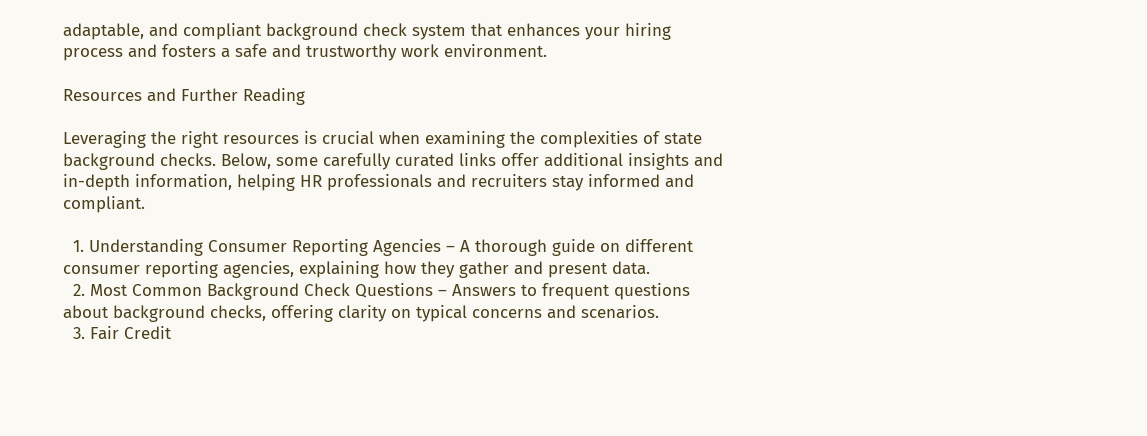adaptable, and compliant background check system that enhances your hiring process and fosters a safe and trustworthy work environment.

Resources and Further Reading

Leveraging the right resources is crucial when examining the complexities of state background checks. Below, some carefully curated links offer additional insights and in-depth information, helping HR professionals and recruiters stay informed and compliant.

  1. Understanding Consumer Reporting Agencies – A thorough guide on different consumer reporting agencies, explaining how they gather and present data.
  2. Most Common Background Check Questions – Answers to frequent questions about background checks, offering clarity on typical concerns and scenarios.
  3. Fair Credit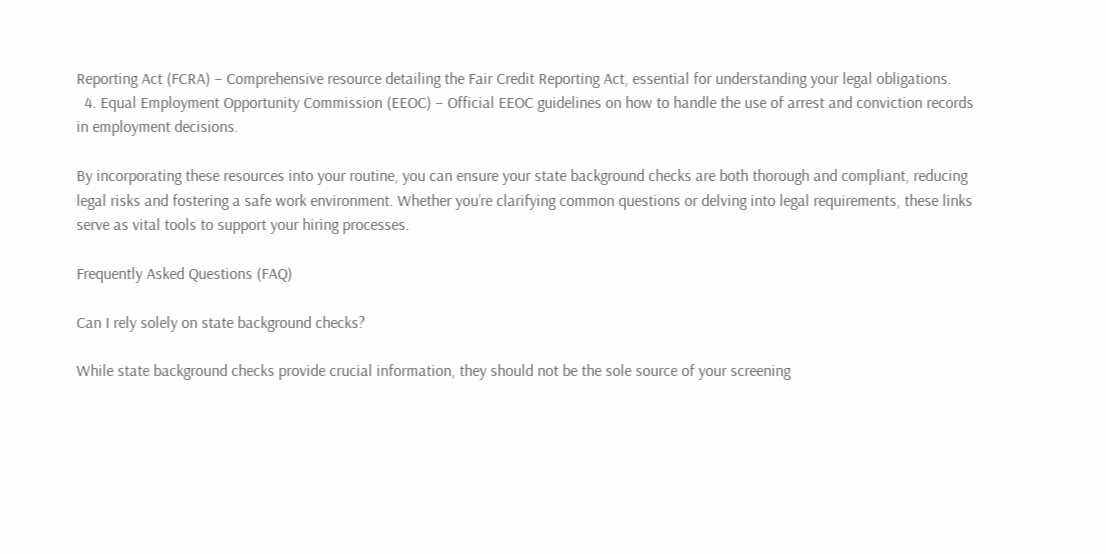Reporting Act (FCRA) – Comprehensive resource detailing the Fair Credit Reporting Act, essential for understanding your legal obligations.
  4. Equal Employment Opportunity Commission (EEOC) – Official EEOC guidelines on how to handle the use of arrest and conviction records in employment decisions.

By incorporating these resources into your routine, you can ensure your state background checks are both thorough and compliant, reducing legal risks and fostering a safe work environment. Whether you’re clarifying common questions or delving into legal requirements, these links serve as vital tools to support your hiring processes.

Frequently Asked Questions (FAQ)

Can I rely solely on state background checks?

While state background checks provide crucial information, they should not be the sole source of your screening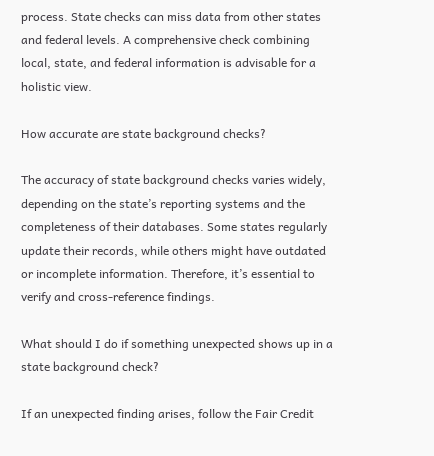process. State checks can miss data from other states and federal levels. A comprehensive check combining local, state, and federal information is advisable for a holistic view.

How accurate are state background checks?

The accuracy of state background checks varies widely, depending on the state’s reporting systems and the completeness of their databases. Some states regularly update their records, while others might have outdated or incomplete information. Therefore, it’s essential to verify and cross-reference findings.

What should I do if something unexpected shows up in a state background check?

If an unexpected finding arises, follow the Fair Credit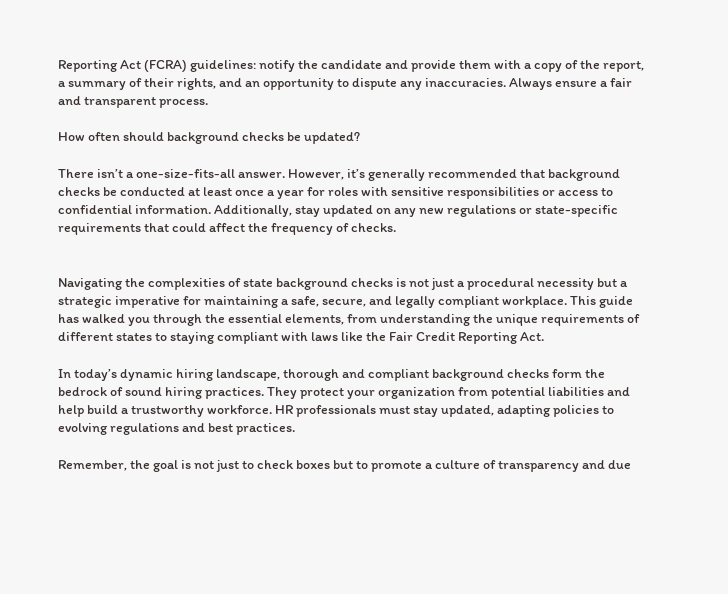Reporting Act (FCRA) guidelines: notify the candidate and provide them with a copy of the report, a summary of their rights, and an opportunity to dispute any inaccuracies. Always ensure a fair and transparent process.

How often should background checks be updated?

There isn’t a one-size-fits-all answer. However, it’s generally recommended that background checks be conducted at least once a year for roles with sensitive responsibilities or access to confidential information. Additionally, stay updated on any new regulations or state-specific requirements that could affect the frequency of checks.


Navigating the complexities of state background checks is not just a procedural necessity but a strategic imperative for maintaining a safe, secure, and legally compliant workplace. This guide has walked you through the essential elements, from understanding the unique requirements of different states to staying compliant with laws like the Fair Credit Reporting Act.

In today’s dynamic hiring landscape, thorough and compliant background checks form the bedrock of sound hiring practices. They protect your organization from potential liabilities and help build a trustworthy workforce. HR professionals must stay updated, adapting policies to evolving regulations and best practices.

Remember, the goal is not just to check boxes but to promote a culture of transparency and due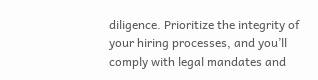diligence. Prioritize the integrity of your hiring processes, and you’ll comply with legal mandates and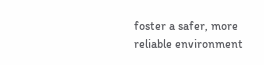foster a safer, more reliable environment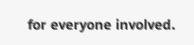for everyone involved.